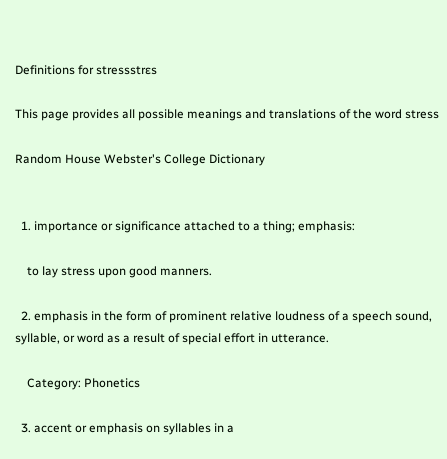Definitions for stressstrɛs

This page provides all possible meanings and translations of the word stress

Random House Webster's College Dictionary


  1. importance or significance attached to a thing; emphasis:

    to lay stress upon good manners.

  2. emphasis in the form of prominent relative loudness of a speech sound, syllable, or word as a result of special effort in utterance.

    Category: Phonetics

  3. accent or emphasis on syllables in a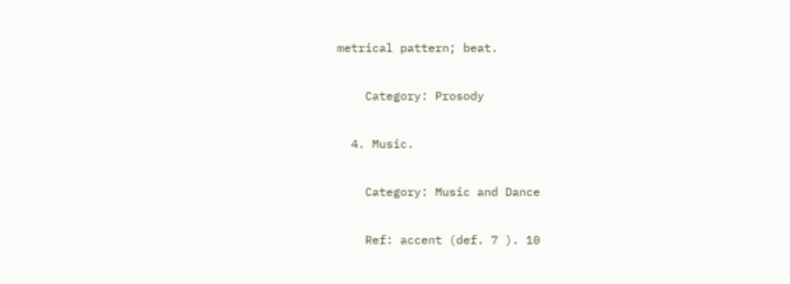metrical pattern; beat.

    Category: Prosody

  4. Music.

    Category: Music and Dance

    Ref: accent (def. 7 ). 10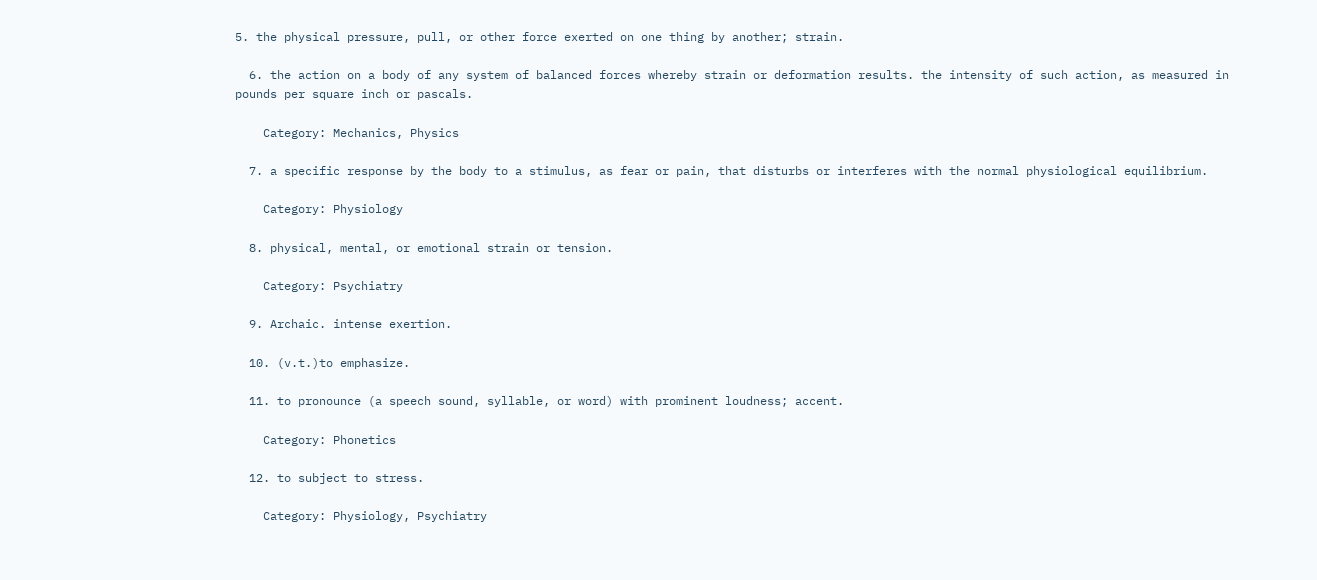5. the physical pressure, pull, or other force exerted on one thing by another; strain.

  6. the action on a body of any system of balanced forces whereby strain or deformation results. the intensity of such action, as measured in pounds per square inch or pascals.

    Category: Mechanics, Physics

  7. a specific response by the body to a stimulus, as fear or pain, that disturbs or interferes with the normal physiological equilibrium.

    Category: Physiology

  8. physical, mental, or emotional strain or tension.

    Category: Psychiatry

  9. Archaic. intense exertion.

  10. (v.t.)to emphasize.

  11. to pronounce (a speech sound, syllable, or word) with prominent loudness; accent.

    Category: Phonetics

  12. to subject to stress.

    Category: Physiology, Psychiatry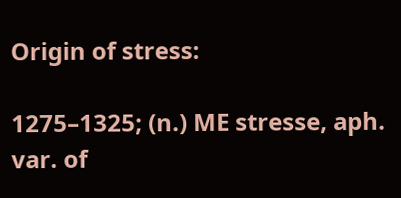Origin of stress:

1275–1325; (n.) ME stresse, aph. var. of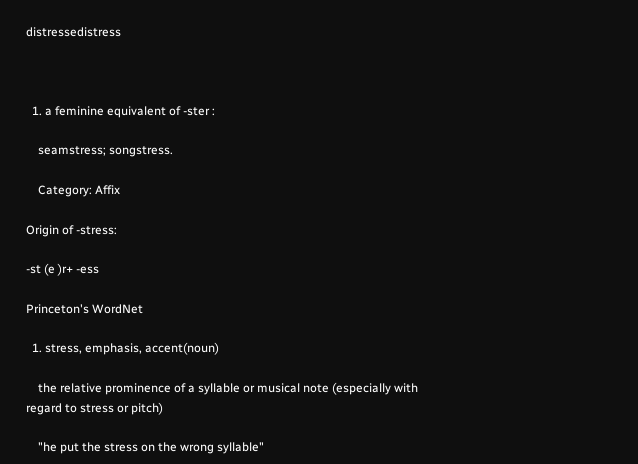distressedistress



  1. a feminine equivalent of -ster :

    seamstress; songstress.

    Category: Affix

Origin of -stress:

-st (e )r+ -ess

Princeton's WordNet

  1. stress, emphasis, accent(noun)

    the relative prominence of a syllable or musical note (especially with regard to stress or pitch)

    "he put the stress on the wrong syllable"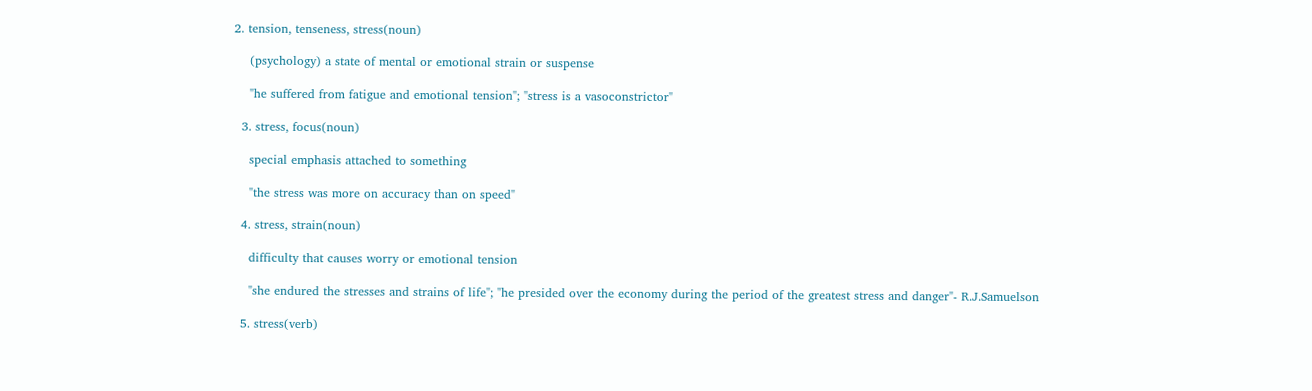2. tension, tenseness, stress(noun)

    (psychology) a state of mental or emotional strain or suspense

    "he suffered from fatigue and emotional tension"; "stress is a vasoconstrictor"

  3. stress, focus(noun)

    special emphasis attached to something

    "the stress was more on accuracy than on speed"

  4. stress, strain(noun)

    difficulty that causes worry or emotional tension

    "she endured the stresses and strains of life"; "he presided over the economy during the period of the greatest stress and danger"- R.J.Samuelson

  5. stress(verb)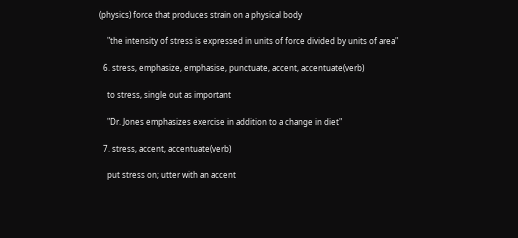(physics) force that produces strain on a physical body

    "the intensity of stress is expressed in units of force divided by units of area"

  6. stress, emphasize, emphasise, punctuate, accent, accentuate(verb)

    to stress, single out as important

    "Dr. Jones emphasizes exercise in addition to a change in diet"

  7. stress, accent, accentuate(verb)

    put stress on; utter with an accent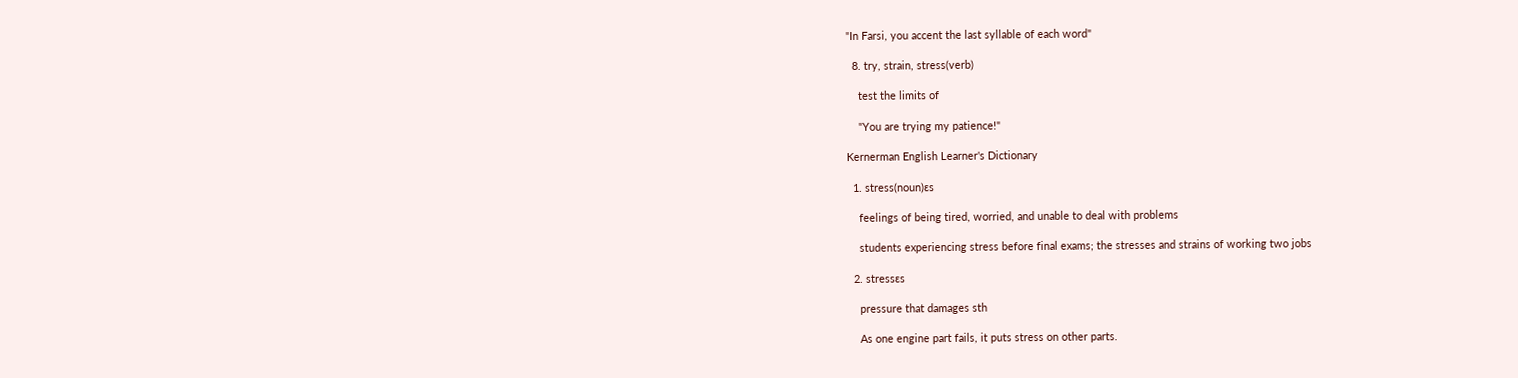"In Farsi, you accent the last syllable of each word"

  8. try, strain, stress(verb)

    test the limits of

    "You are trying my patience!"

Kernerman English Learner's Dictionary

  1. stress(noun)ɛs

    feelings of being tired, worried, and unable to deal with problems

    students experiencing stress before final exams; the stresses and strains of working two jobs

  2. stressɛs

    pressure that damages sth

    As one engine part fails, it puts stress on other parts.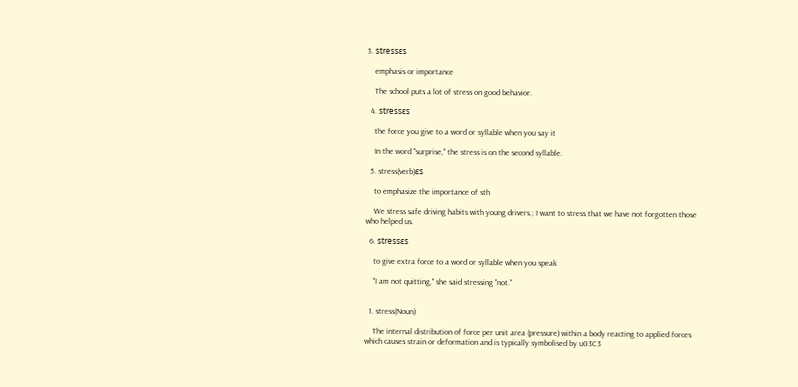3. stressɛs

    emphasis or importance

    The school puts a lot of stress on good behavior.

  4. stressɛs

    the force you give to a word or syllable when you say it

    In the word "surprise," the stress is on the second syllable.

  5. stress(verb)ɛs

    to emphasize the importance of sth

    We stress safe driving habits with young drivers.; I want to stress that we have not forgotten those who helped us.

  6. stressɛs

    to give extra force to a word or syllable when you speak

    "I am not quitting," she said stressing "not."


  1. stress(Noun)

    The internal distribution of force per unit area (pressure) within a body reacting to applied forces which causes strain or deformation and is typically symbolised by u03C3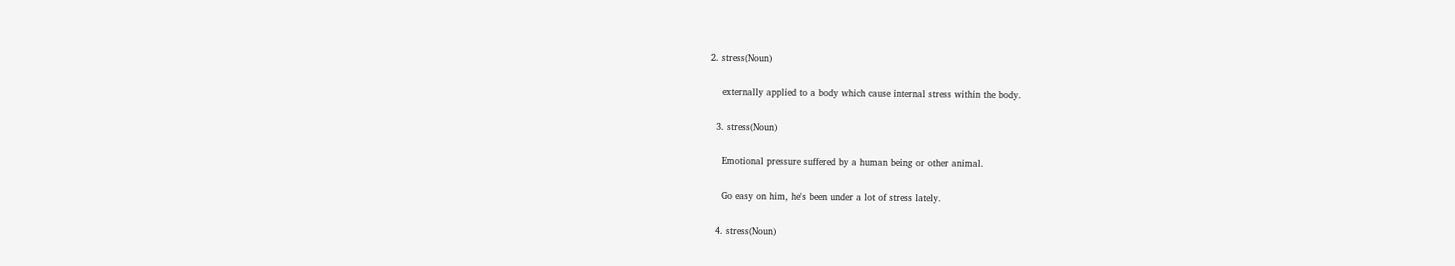2. stress(Noun)

    externally applied to a body which cause internal stress within the body.

  3. stress(Noun)

    Emotional pressure suffered by a human being or other animal.

    Go easy on him, he's been under a lot of stress lately.

  4. stress(Noun)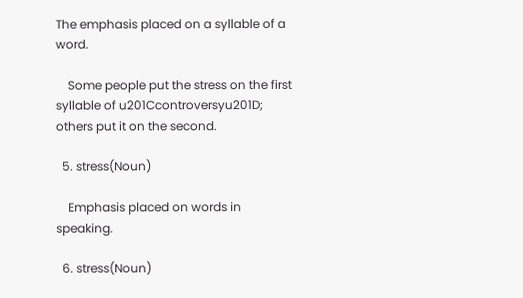The emphasis placed on a syllable of a word.

    Some people put the stress on the first syllable of u201Ccontroversyu201D; others put it on the second.

  5. stress(Noun)

    Emphasis placed on words in speaking.

  6. stress(Noun)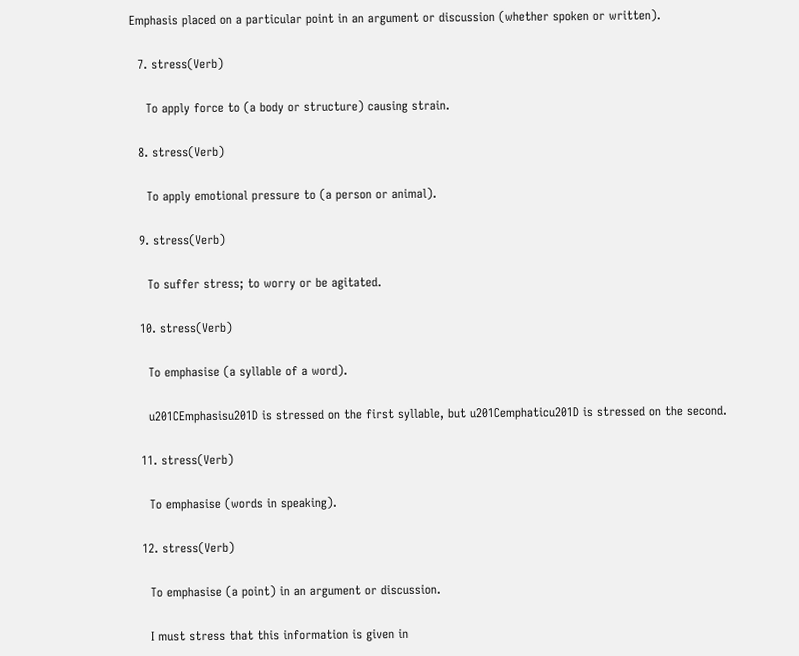Emphasis placed on a particular point in an argument or discussion (whether spoken or written).

  7. stress(Verb)

    To apply force to (a body or structure) causing strain.

  8. stress(Verb)

    To apply emotional pressure to (a person or animal).

  9. stress(Verb)

    To suffer stress; to worry or be agitated.

  10. stress(Verb)

    To emphasise (a syllable of a word).

    u201CEmphasisu201D is stressed on the first syllable, but u201Cemphaticu201D is stressed on the second.

  11. stress(Verb)

    To emphasise (words in speaking).

  12. stress(Verb)

    To emphasise (a point) in an argument or discussion.

    I must stress that this information is given in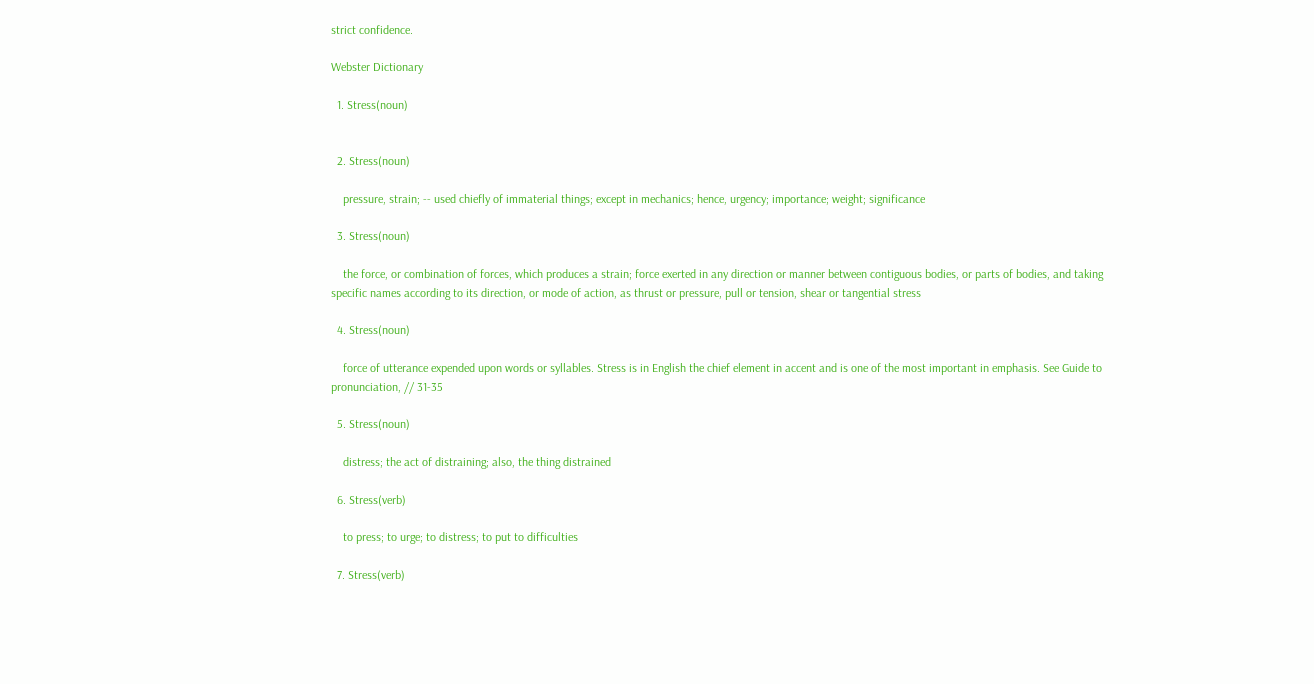strict confidence.

Webster Dictionary

  1. Stress(noun)


  2. Stress(noun)

    pressure, strain; -- used chiefly of immaterial things; except in mechanics; hence, urgency; importance; weight; significance

  3. Stress(noun)

    the force, or combination of forces, which produces a strain; force exerted in any direction or manner between contiguous bodies, or parts of bodies, and taking specific names according to its direction, or mode of action, as thrust or pressure, pull or tension, shear or tangential stress

  4. Stress(noun)

    force of utterance expended upon words or syllables. Stress is in English the chief element in accent and is one of the most important in emphasis. See Guide to pronunciation, // 31-35

  5. Stress(noun)

    distress; the act of distraining; also, the thing distrained

  6. Stress(verb)

    to press; to urge; to distress; to put to difficulties

  7. Stress(verb)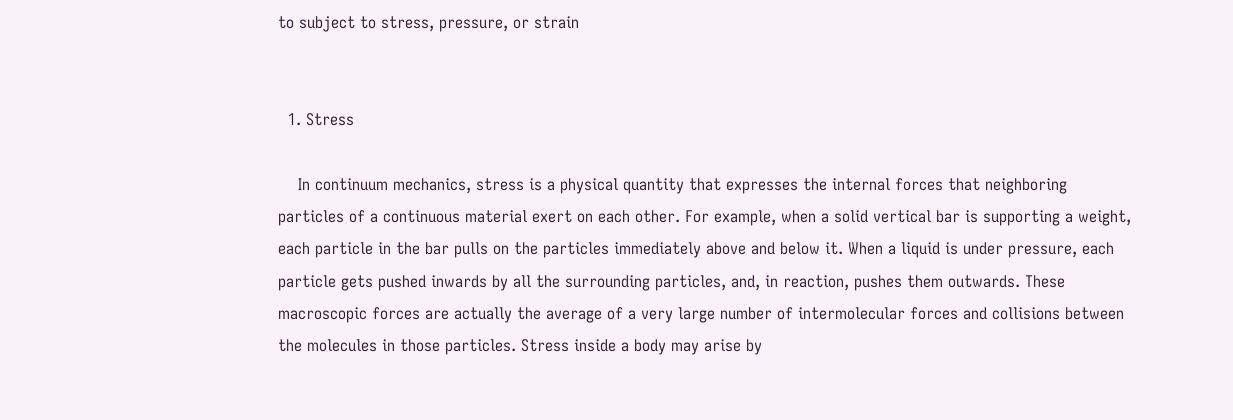to subject to stress, pressure, or strain


  1. Stress

    In continuum mechanics, stress is a physical quantity that expresses the internal forces that neighboring particles of a continuous material exert on each other. For example, when a solid vertical bar is supporting a weight, each particle in the bar pulls on the particles immediately above and below it. When a liquid is under pressure, each particle gets pushed inwards by all the surrounding particles, and, in reaction, pushes them outwards. These macroscopic forces are actually the average of a very large number of intermolecular forces and collisions between the molecules in those particles. Stress inside a body may arise by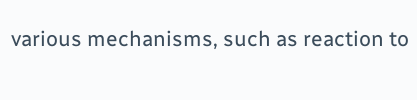various mechanisms, such as reaction to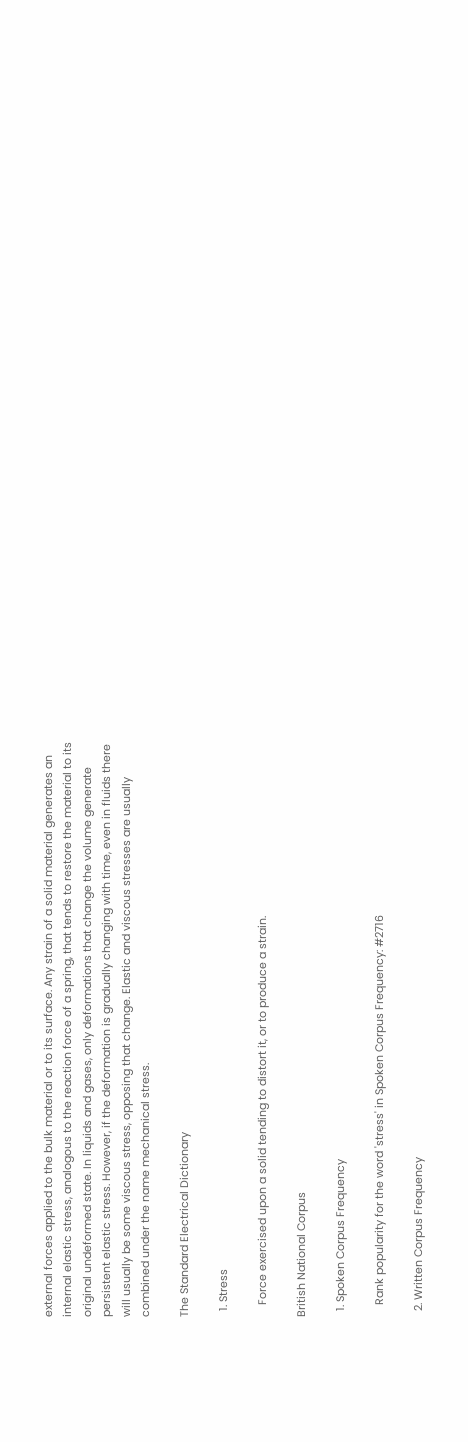external forces applied to the bulk material or to its surface. Any strain of a solid material generates an internal elastic stress, analogous to the reaction force of a spring, that tends to restore the material to its original undeformed state. In liquids and gases, only deformations that change the volume generate persistent elastic stress. However, if the deformation is gradually changing with time, even in fluids there will usually be some viscous stress, opposing that change. Elastic and viscous stresses are usually combined under the name mechanical stress.

The Standard Electrical Dictionary

  1. Stress

    Force exercised upon a solid tending to distort it, or to produce a strain.

British National Corpus

  1. Spoken Corpus Frequency

    Rank popularity for the word 'stress' in Spoken Corpus Frequency: #2716

  2. Written Corpus Frequency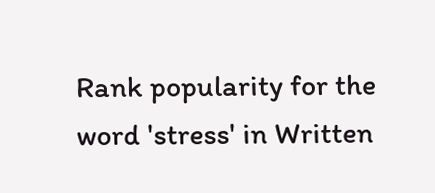Rank popularity for the word 'stress' in Written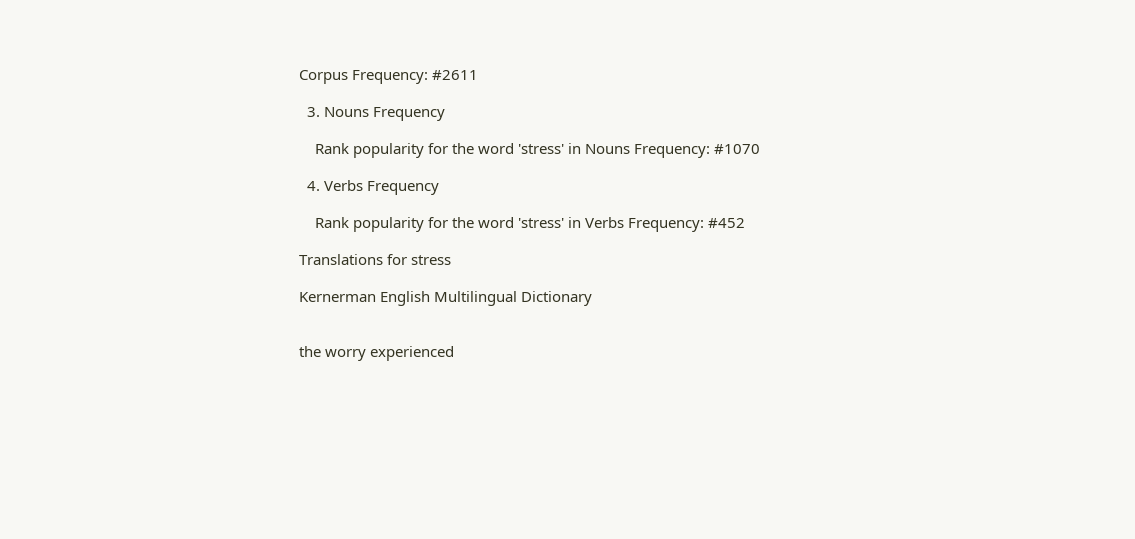Corpus Frequency: #2611

  3. Nouns Frequency

    Rank popularity for the word 'stress' in Nouns Frequency: #1070

  4. Verbs Frequency

    Rank popularity for the word 'stress' in Verbs Frequency: #452

Translations for stress

Kernerman English Multilingual Dictionary


the worry experienced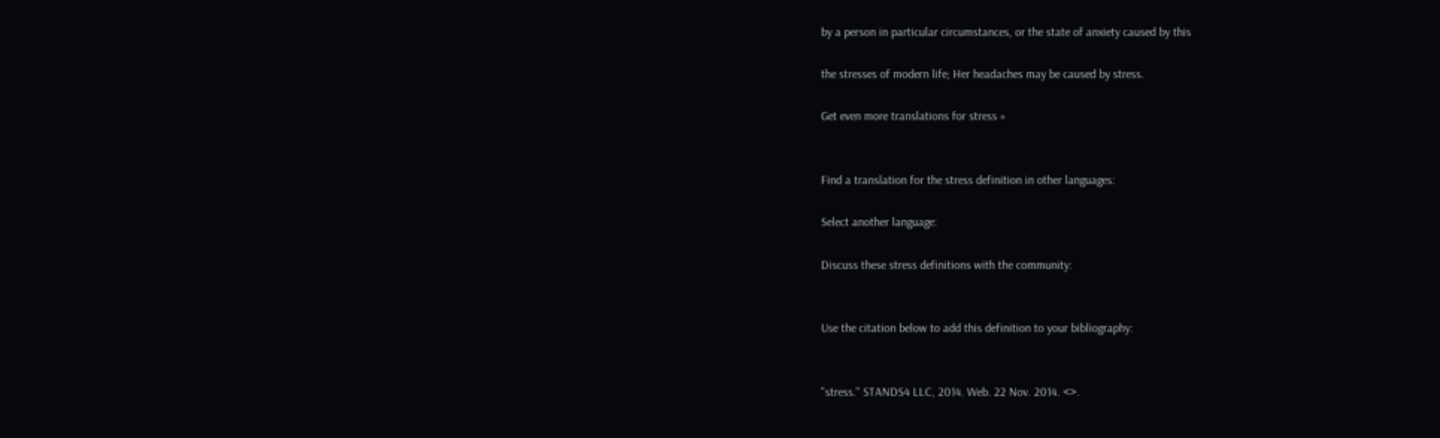by a person in particular circumstances, or the state of anxiety caused by this

the stresses of modern life; Her headaches may be caused by stress.

Get even more translations for stress »


Find a translation for the stress definition in other languages:

Select another language:

Discuss these stress definitions with the community:


Use the citation below to add this definition to your bibliography:


"stress." STANDS4 LLC, 2014. Web. 22 Nov. 2014. <>.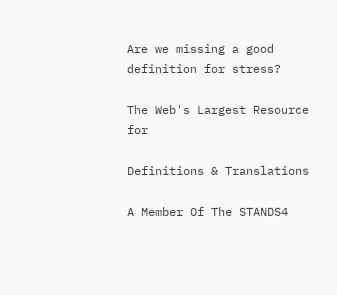Are we missing a good definition for stress?

The Web's Largest Resource for

Definitions & Translations

A Member Of The STANDS4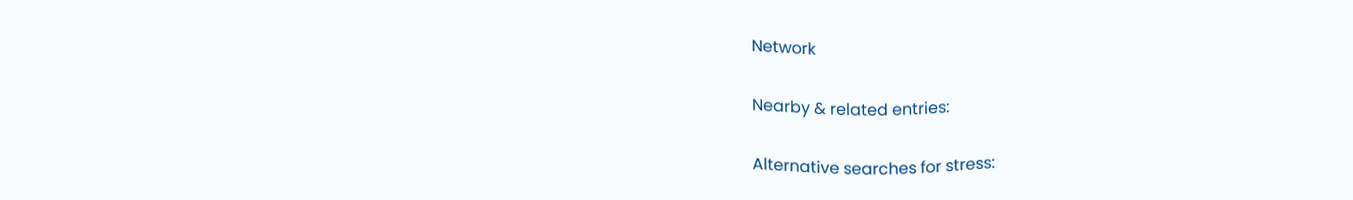Network

Nearby & related entries:

Alternative searches for stress: